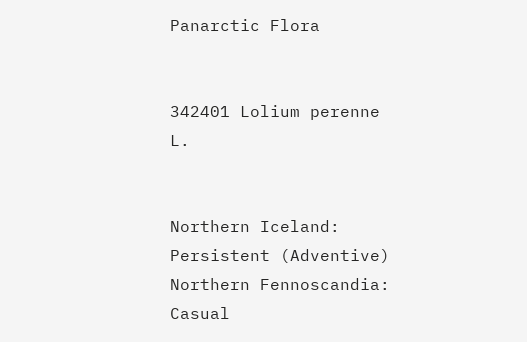Panarctic Flora


342401 Lolium perenne L.


Northern Iceland: Persistent (Adventive)
Northern Fennoscandia: Casual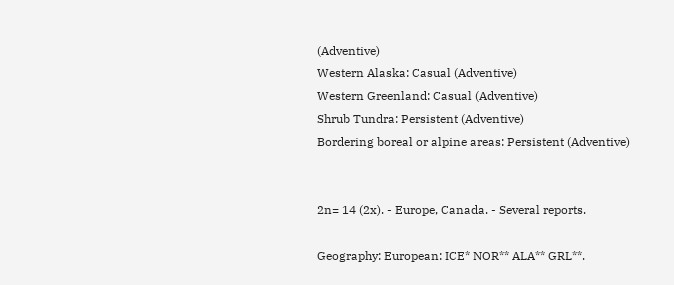(Adventive)
Western Alaska: Casual (Adventive)
Western Greenland: Casual (Adventive)
Shrub Tundra: Persistent (Adventive)
Bordering boreal or alpine areas: Persistent (Adventive)


2n= 14 (2x). - Europe, Canada. - Several reports.

Geography: European: ICE* NOR** ALA** GRL**.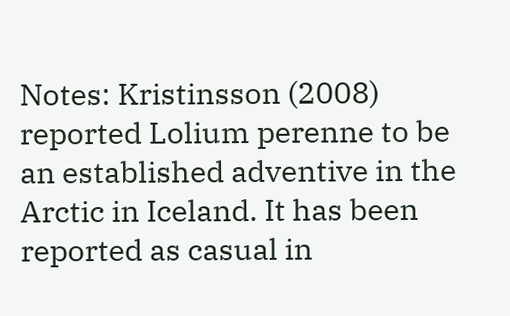Notes: Kristinsson (2008) reported Lolium perenne to be an established adventive in the Arctic in Iceland. It has been reported as casual in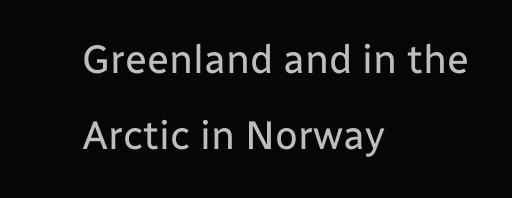Greenland and in the Arctic in Norway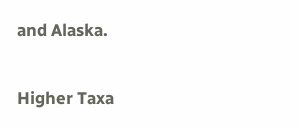and Alaska.

Higher Taxa